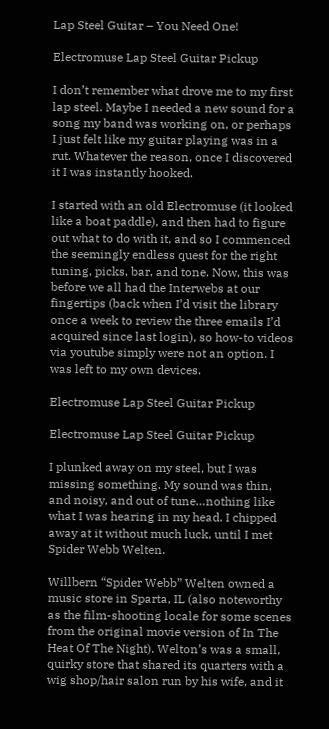Lap Steel Guitar – You Need One!

Electromuse Lap Steel Guitar Pickup

I don’t remember what drove me to my first lap steel. Maybe I needed a new sound for a song my band was working on, or perhaps I just felt like my guitar playing was in a rut. Whatever the reason, once I discovered it I was instantly hooked.

I started with an old Electromuse (it looked like a boat paddle), and then had to figure out what to do with it, and so I commenced the seemingly endless quest for the right tuning, picks, bar, and tone. Now, this was before we all had the Interwebs at our fingertips (back when I’d visit the library once a week to review the three emails I’d acquired since last login), so how-to videos via youtube simply were not an option. I was left to my own devices.

Electromuse Lap Steel Guitar Pickup

Electromuse Lap Steel Guitar Pickup

I plunked away on my steel, but I was missing something. My sound was thin, and noisy, and out of tune…nothing like what I was hearing in my head. I chipped away at it without much luck, until I met Spider Webb Welten.

Willbern “Spider Webb” Welten owned a music store in Sparta, IL (also noteworthy as the film-shooting locale for some scenes from the original movie version of In The Heat Of The Night). Welton’s was a small, quirky store that shared its quarters with a wig shop/hair salon run by his wife, and it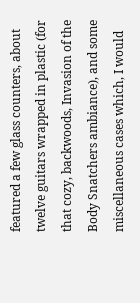featured a few glass counters, about twelve guitars wrapped in plastic (for that cozy, backwoods, Invasion of the Body Snatchers ambiance), and some miscellaneous cases which, I would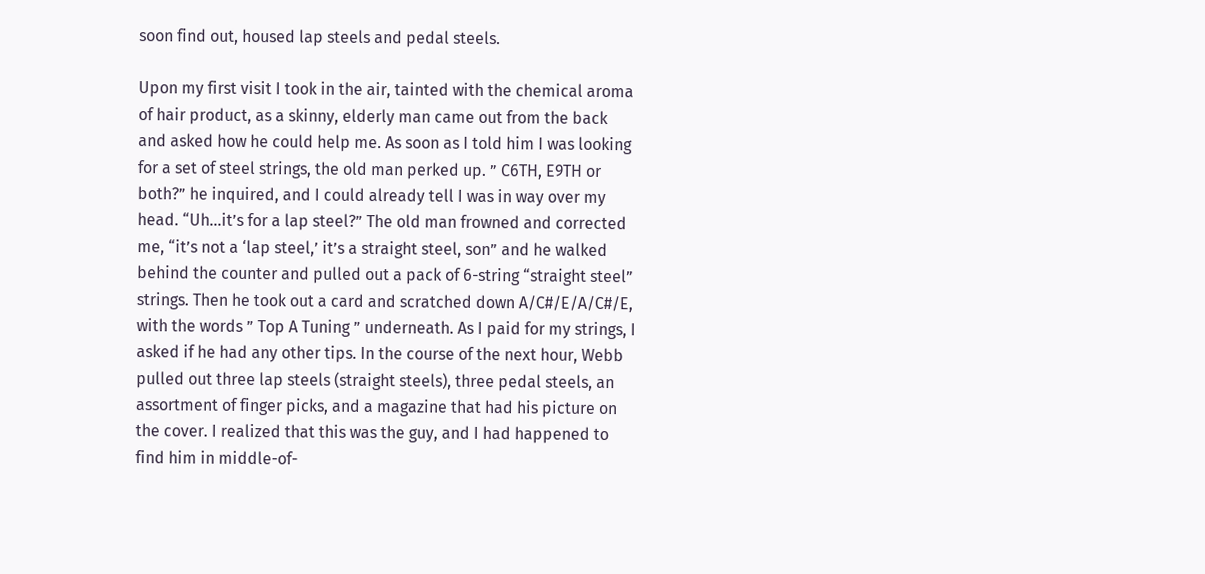soon find out, housed lap steels and pedal steels.

Upon my first visit I took in the air, tainted with the chemical aroma of hair product, as a skinny, elderly man came out from the back and asked how he could help me. As soon as I told him I was looking for a set of steel strings, the old man perked up. ” C6TH, E9TH or both?” he inquired, and I could already tell I was in way over my head. “Uh…it’s for a lap steel?” The old man frowned and corrected me, “it’s not a ‘lap steel,’ it’s a straight steel, son” and he walked behind the counter and pulled out a pack of 6-string “straight steel” strings. Then he took out a card and scratched down A/C#/E/A/C#/E, with the words ” Top A Tuning ” underneath. As I paid for my strings, I asked if he had any other tips. In the course of the next hour, Webb pulled out three lap steels (straight steels), three pedal steels, an assortment of finger picks, and a magazine that had his picture on the cover. I realized that this was the guy, and I had happened to find him in middle-of-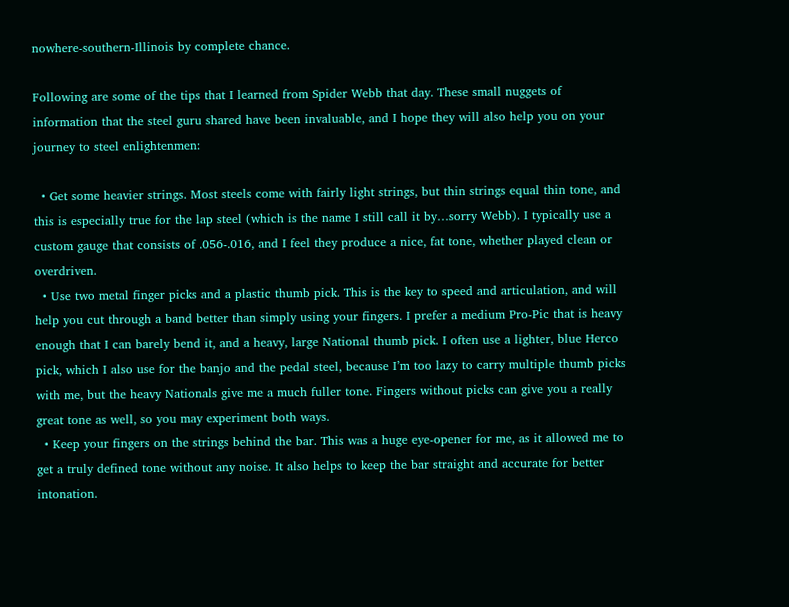nowhere-southern-Illinois by complete chance.

Following are some of the tips that I learned from Spider Webb that day. These small nuggets of information that the steel guru shared have been invaluable, and I hope they will also help you on your journey to steel enlightenmen:

  • Get some heavier strings. Most steels come with fairly light strings, but thin strings equal thin tone, and this is especially true for the lap steel (which is the name I still call it by…sorry Webb). I typically use a custom gauge that consists of .056-.016, and I feel they produce a nice, fat tone, whether played clean or overdriven.
  • Use two metal finger picks and a plastic thumb pick. This is the key to speed and articulation, and will help you cut through a band better than simply using your fingers. I prefer a medium Pro-Pic that is heavy enough that I can barely bend it, and a heavy, large National thumb pick. I often use a lighter, blue Herco pick, which I also use for the banjo and the pedal steel, because I’m too lazy to carry multiple thumb picks with me, but the heavy Nationals give me a much fuller tone. Fingers without picks can give you a really great tone as well, so you may experiment both ways.
  • Keep your fingers on the strings behind the bar. This was a huge eye-opener for me, as it allowed me to get a truly defined tone without any noise. It also helps to keep the bar straight and accurate for better intonation.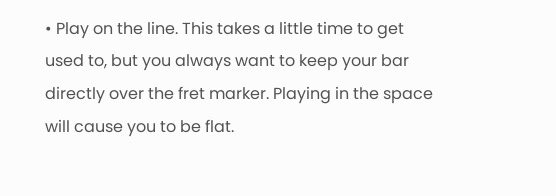• Play on the line. This takes a little time to get used to, but you always want to keep your bar directly over the fret marker. Playing in the space will cause you to be flat.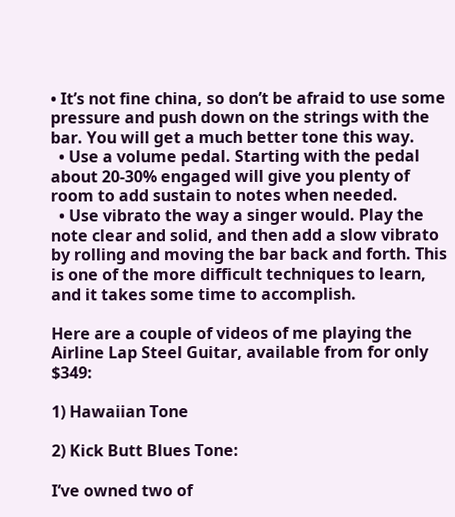• It’s not fine china, so don’t be afraid to use some pressure and push down on the strings with the bar. You will get a much better tone this way.
  • Use a volume pedal. Starting with the pedal about 20-30% engaged will give you plenty of room to add sustain to notes when needed.
  • Use vibrato the way a singer would. Play the note clear and solid, and then add a slow vibrato by rolling and moving the bar back and forth. This is one of the more difficult techniques to learn, and it takes some time to accomplish.

Here are a couple of videos of me playing the Airline Lap Steel Guitar, available from for only $349:

1) Hawaiian Tone

2) Kick Butt Blues Tone:

I’ve owned two of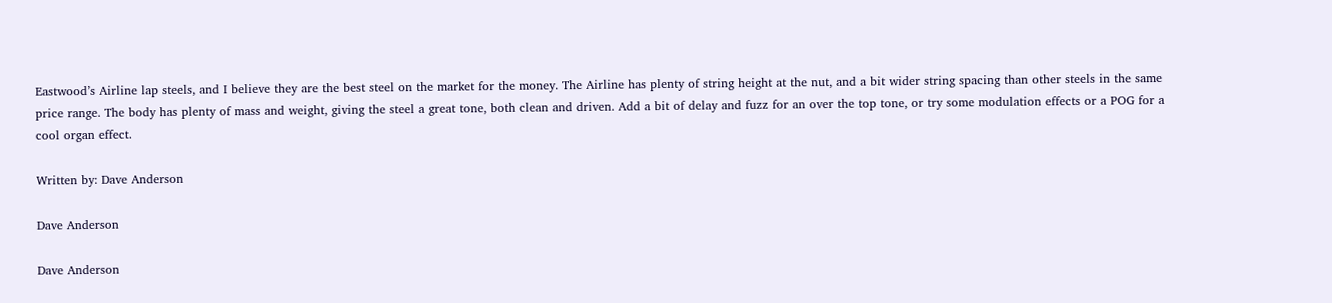Eastwood’s Airline lap steels, and I believe they are the best steel on the market for the money. The Airline has plenty of string height at the nut, and a bit wider string spacing than other steels in the same price range. The body has plenty of mass and weight, giving the steel a great tone, both clean and driven. Add a bit of delay and fuzz for an over the top tone, or try some modulation effects or a POG for a cool organ effect.

Written by: Dave Anderson

Dave Anderson

Dave Anderson